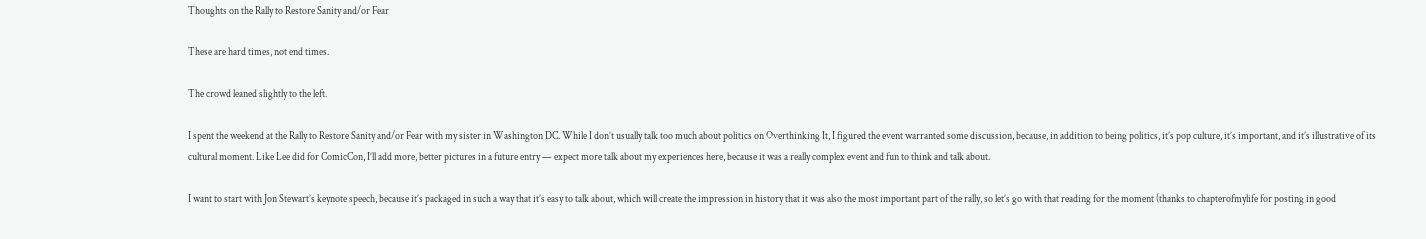Thoughts on the Rally to Restore Sanity and/or Fear

These are hard times, not end times.

The crowd leaned slightly to the left.

I spent the weekend at the Rally to Restore Sanity and/or Fear with my sister in Washington DC. While I don’t usually talk too much about politics on Overthinking It, I figured the event warranted some discussion, because, in addition to being politics, it’s pop culture, it’s important, and it’s illustrative of its cultural moment. Like Lee did for ComicCon, I’ll add more, better pictures in a future entry — expect more talk about my experiences here, because it was a really complex event and fun to think and talk about.

I want to start with Jon Stewart’s keynote speech, because it’s packaged in such a way that it’s easy to talk about, which will create the impression in history that it was also the most important part of the rally, so let’s go with that reading for the moment (thanks to chapterofmylife for posting in good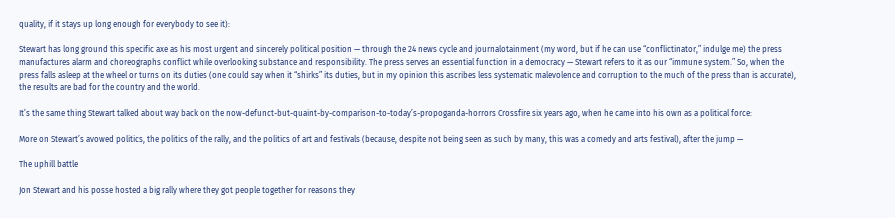quality, if it stays up long enough for everybody to see it):

Stewart has long ground this specific axe as his most urgent and sincerely political position — through the 24 news cycle and journalotainment (my word, but if he can use “conflictinator,” indulge me) the press manufactures alarm and choreographs conflict while overlooking substance and responsibility. The press serves an essential function in a democracy — Stewart refers to it as our “immune system.” So, when the press falls asleep at the wheel or turns on its duties (one could say when it “shirks” its duties, but in my opinion this ascribes less systematic malevolence and corruption to the much of the press than is accurate), the results are bad for the country and the world.

It’s the same thing Stewart talked about way back on the now-defunct-but-quaint-by-comparison-to-today’s-propoganda-horrors Crossfire six years ago, when he came into his own as a political force:

More on Stewart’s avowed politics, the politics of the rally, and the politics of art and festivals (because, despite not being seen as such by many, this was a comedy and arts festival), after the jump —

The uphill battle

Jon Stewart and his posse hosted a big rally where they got people together for reasons they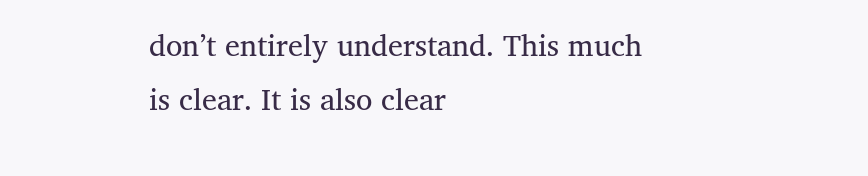don’t entirely understand. This much is clear. It is also clear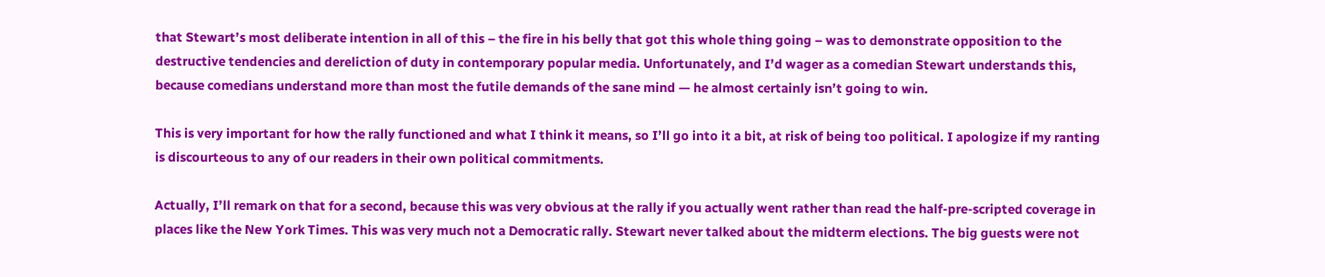that Stewart’s most deliberate intention in all of this – the fire in his belly that got this whole thing going – was to demonstrate opposition to the destructive tendencies and dereliction of duty in contemporary popular media. Unfortunately, and I’d wager as a comedian Stewart understands this, because comedians understand more than most the futile demands of the sane mind — he almost certainly isn’t going to win.

This is very important for how the rally functioned and what I think it means, so I’ll go into it a bit, at risk of being too political. I apologize if my ranting is discourteous to any of our readers in their own political commitments.

Actually, I’ll remark on that for a second, because this was very obvious at the rally if you actually went rather than read the half-pre-scripted coverage in places like the New York Times. This was very much not a Democratic rally. Stewart never talked about the midterm elections. The big guests were not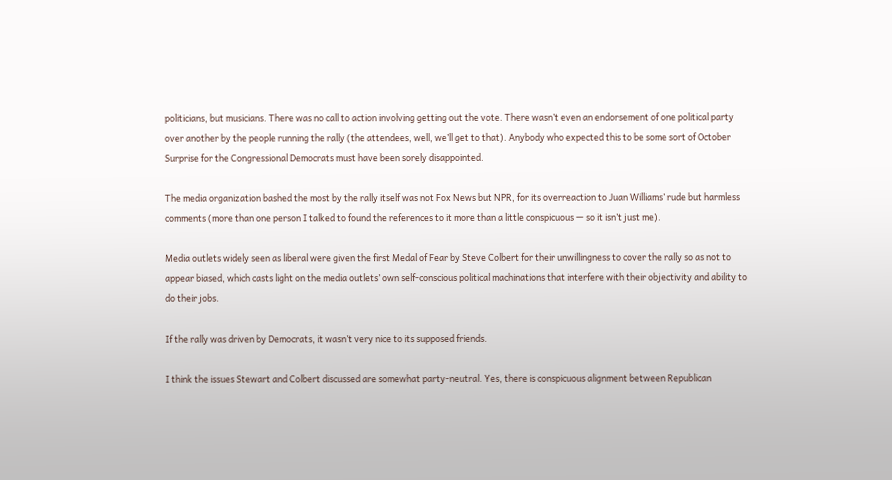politicians, but musicians. There was no call to action involving getting out the vote. There wasn’t even an endorsement of one political party over another by the people running the rally (the attendees, well, we’ll get to that). Anybody who expected this to be some sort of October Surprise for the Congressional Democrats must have been sorely disappointed.

The media organization bashed the most by the rally itself was not Fox News but NPR, for its overreaction to Juan Williams’ rude but harmless comments (more than one person I talked to found the references to it more than a little conspicuous — so it isn’t just me).

Media outlets widely seen as liberal were given the first Medal of Fear by Steve Colbert for their unwillingness to cover the rally so as not to appear biased, which casts light on the media outlets’ own self-conscious political machinations that interfere with their objectivity and ability to do their jobs.

If the rally was driven by Democrats, it wasn’t very nice to its supposed friends.

I think the issues Stewart and Colbert discussed are somewhat party-neutral. Yes, there is conspicuous alignment between Republican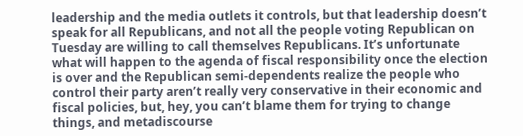leadership and the media outlets it controls, but that leadership doesn’t speak for all Republicans, and not all the people voting Republican on Tuesday are willing to call themselves Republicans. It’s unfortunate what will happen to the agenda of fiscal responsibility once the election is over and the Republican semi-dependents realize the people who control their party aren’t really very conservative in their economic and fiscal policies, but, hey, you can’t blame them for trying to change things, and metadiscourse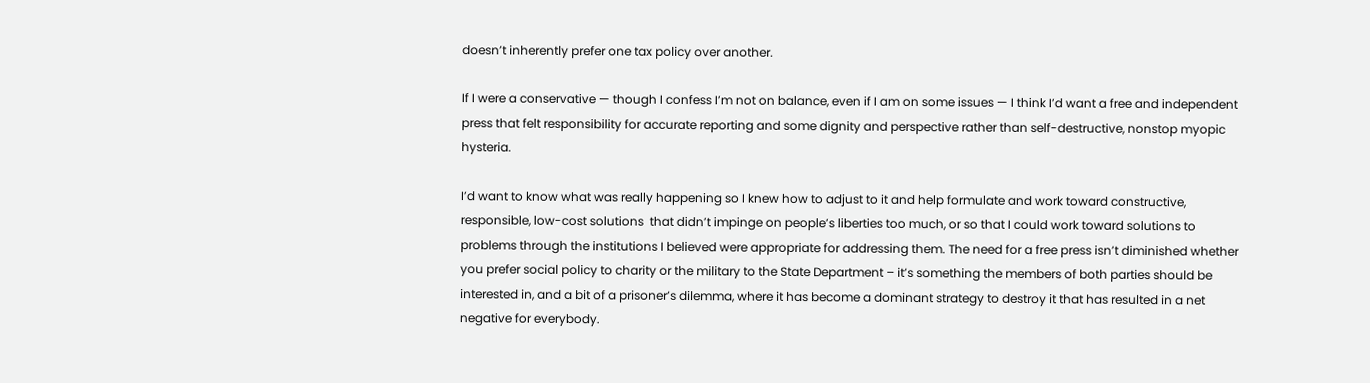doesn’t inherently prefer one tax policy over another.

If I were a conservative — though I confess I’m not on balance, even if I am on some issues — I think I’d want a free and independent press that felt responsibility for accurate reporting and some dignity and perspective rather than self-destructive, nonstop myopic hysteria.

I’d want to know what was really happening so I knew how to adjust to it and help formulate and work toward constructive, responsible, low-cost solutions  that didn’t impinge on people’s liberties too much, or so that I could work toward solutions to problems through the institutions I believed were appropriate for addressing them. The need for a free press isn’t diminished whether you prefer social policy to charity or the military to the State Department – it’s something the members of both parties should be interested in, and a bit of a prisoner’s dilemma, where it has become a dominant strategy to destroy it that has resulted in a net negative for everybody.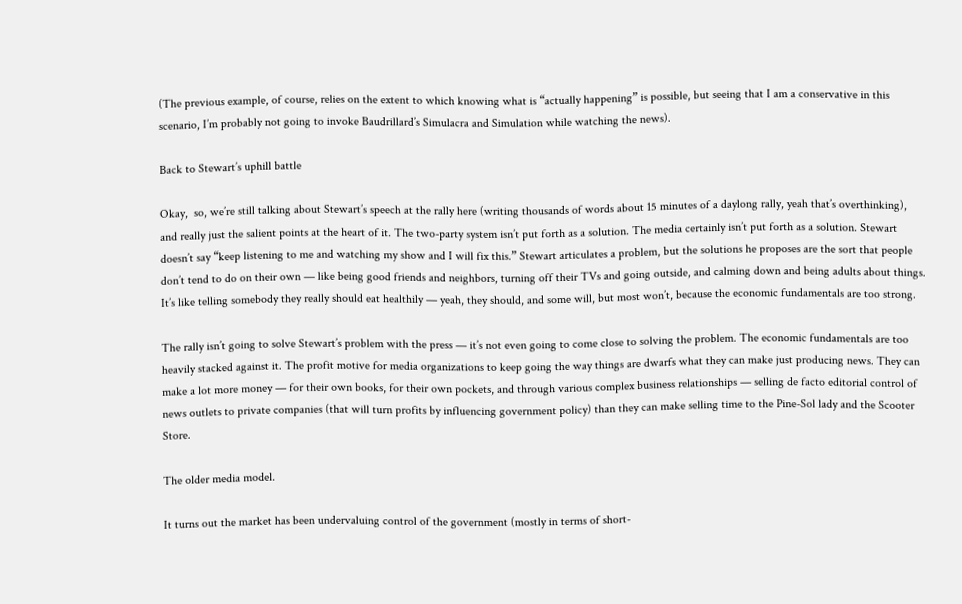(The previous example, of course, relies on the extent to which knowing what is “actually happening” is possible, but seeing that I am a conservative in this scenario, I’m probably not going to invoke Baudrillard’s Simulacra and Simulation while watching the news).

Back to Stewart’s uphill battle

Okay,  so, we’re still talking about Stewart’s speech at the rally here (writing thousands of words about 15 minutes of a daylong rally, yeah that’s overthinking), and really just the salient points at the heart of it. The two-party system isn’t put forth as a solution. The media certainly isn’t put forth as a solution. Stewart doesn’t say “keep listening to me and watching my show and I will fix this.” Stewart articulates a problem, but the solutions he proposes are the sort that people don’t tend to do on their own — like being good friends and neighbors, turning off their TVs and going outside, and calming down and being adults about things. It’s like telling somebody they really should eat healthily — yeah, they should, and some will, but most won’t, because the economic fundamentals are too strong.

The rally isn’t going to solve Stewart’s problem with the press — it’s not even going to come close to solving the problem. The economic fundamentals are too heavily stacked against it. The profit motive for media organizations to keep going the way things are dwarfs what they can make just producing news. They can make a lot more money — for their own books, for their own pockets, and through various complex business relationships — selling de facto editorial control of news outlets to private companies (that will turn profits by influencing government policy) than they can make selling time to the Pine-Sol lady and the Scooter Store.

The older media model.

It turns out the market has been undervaluing control of the government (mostly in terms of short-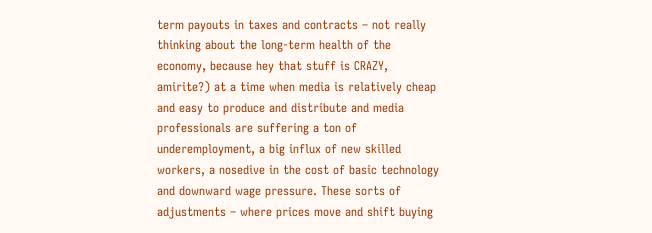term payouts in taxes and contracts – not really thinking about the long-term health of the economy, because hey that stuff is CRAZY, amirite?) at a time when media is relatively cheap and easy to produce and distribute and media professionals are suffering a ton of underemployment, a big influx of new skilled workers, a nosedive in the cost of basic technology and downward wage pressure. These sorts of adjustments – where prices move and shift buying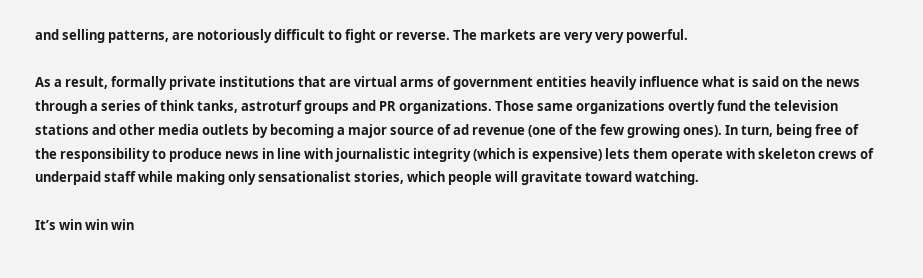and selling patterns, are notoriously difficult to fight or reverse. The markets are very very powerful.

As a result, formally private institutions that are virtual arms of government entities heavily influence what is said on the news through a series of think tanks, astroturf groups and PR organizations. Those same organizations overtly fund the television stations and other media outlets by becoming a major source of ad revenue (one of the few growing ones). In turn, being free of the responsibility to produce news in line with journalistic integrity (which is expensive) lets them operate with skeleton crews of underpaid staff while making only sensationalist stories, which people will gravitate toward watching.

It’s win win win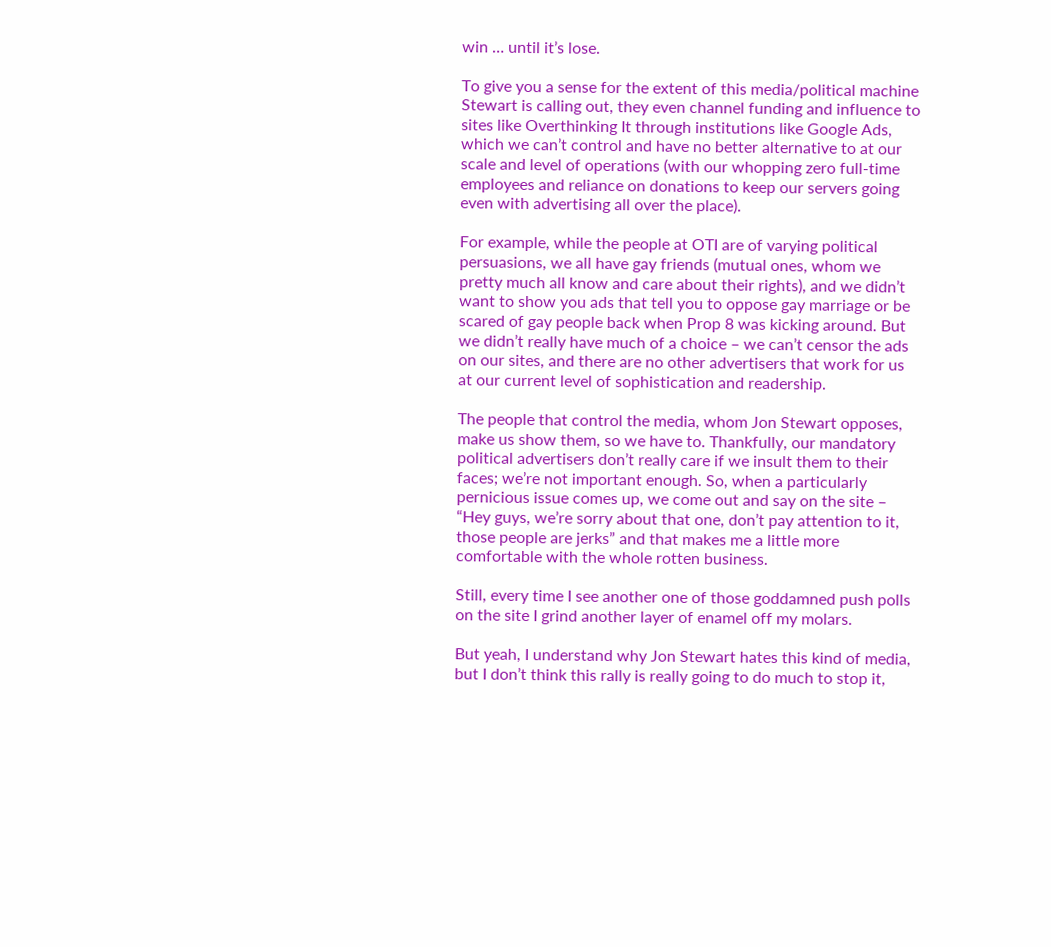win … until it’s lose.

To give you a sense for the extent of this media/political machine Stewart is calling out, they even channel funding and influence to sites like Overthinking It through institutions like Google Ads, which we can’t control and have no better alternative to at our scale and level of operations (with our whopping zero full-time employees and reliance on donations to keep our servers going even with advertising all over the place).

For example, while the people at OTI are of varying political persuasions, we all have gay friends (mutual ones, whom we pretty much all know and care about their rights), and we didn’t want to show you ads that tell you to oppose gay marriage or be scared of gay people back when Prop 8 was kicking around. But we didn’t really have much of a choice – we can’t censor the ads on our sites, and there are no other advertisers that work for us at our current level of sophistication and readership.

The people that control the media, whom Jon Stewart opposes, make us show them, so we have to. Thankfully, our mandatory political advertisers don’t really care if we insult them to their faces; we’re not important enough. So, when a particularly pernicious issue comes up, we come out and say on the site – “Hey guys, we’re sorry about that one, don’t pay attention to it, those people are jerks” and that makes me a little more comfortable with the whole rotten business.

Still, every time I see another one of those goddamned push polls on the site I grind another layer of enamel off my molars.

But yeah, I understand why Jon Stewart hates this kind of media, but I don’t think this rally is really going to do much to stop it,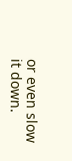or even slow it down.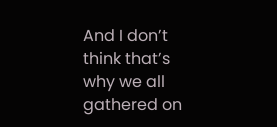And I don’t think that’s why we all gathered on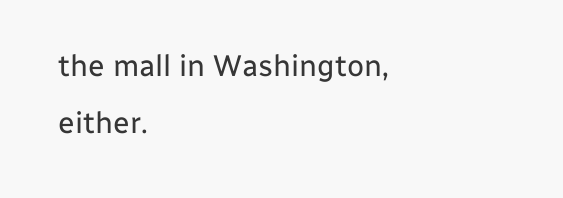the mall in Washington, either.